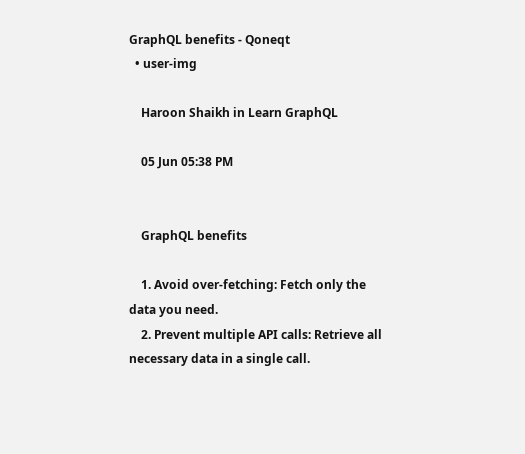GraphQL benefits - Qoneqt
  • user-img

    Haroon Shaikh in Learn GraphQL

    05 Jun 05:38 PM


    GraphQL benefits

    1. Avoid over-fetching: Fetch only the data you need.
    2. Prevent multiple API calls: Retrieve all necessary data in a single call.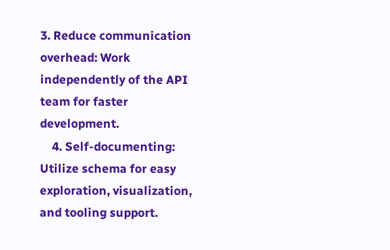3. Reduce communication overhead: Work independently of the API team for faster development.
    4. Self-documenting: Utilize schema for easy exploration, visualization, and tooling support.